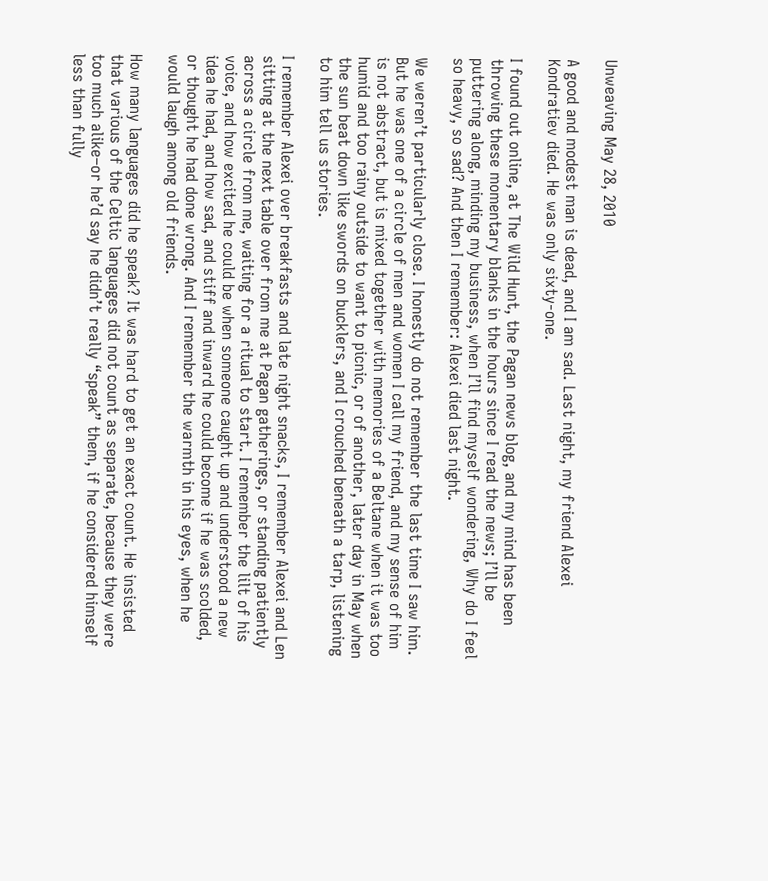Unweaving May 28, 2010

A good and modest man is dead, and I am sad. Last night, my friend Alexei Kondratiev died. He was only sixty-one.

I found out online, at The Wild Hunt, the Pagan news blog, and my mind has been throwing these momentary blanks in the hours since I read the news; I’ll be puttering along, minding my business, when I’ll find myself wondering, Why do I feel so heavy, so sad? And then I remember: Alexei died last night.

We weren’t particularly close. I honestly do not remember the last time I saw him. But he was one of a circle of men and women I call my friend, and my sense of him is not abstract, but is mixed together with memories of a Beltane when it was too humid and too rainy outside to want to picnic, or of another, later day in May when the sun beat down like swords on bucklers, and I crouched beneath a tarp, listening to him tell us stories.

I remember Alexei over breakfasts and late night snacks, I remember Alexei and Len sitting at the next table over from me at Pagan gatherings, or standing patiently across a circle from me, waiting for a ritual to start. I remember the lilt of his voice, and how excited he could be when someone caught up and understood a new idea he had, and how sad, and stiff and inward he could become if he was scolded, or thought he had done wrong. And I remember the warmth in his eyes, when he would laugh among old friends.

How many languages did he speak? It was hard to get an exact count. He insisted that various of the Celtic languages did not count as separate, because they were too much alike–or he’d say he didn’t really “speak” them, if he considered himself less than fully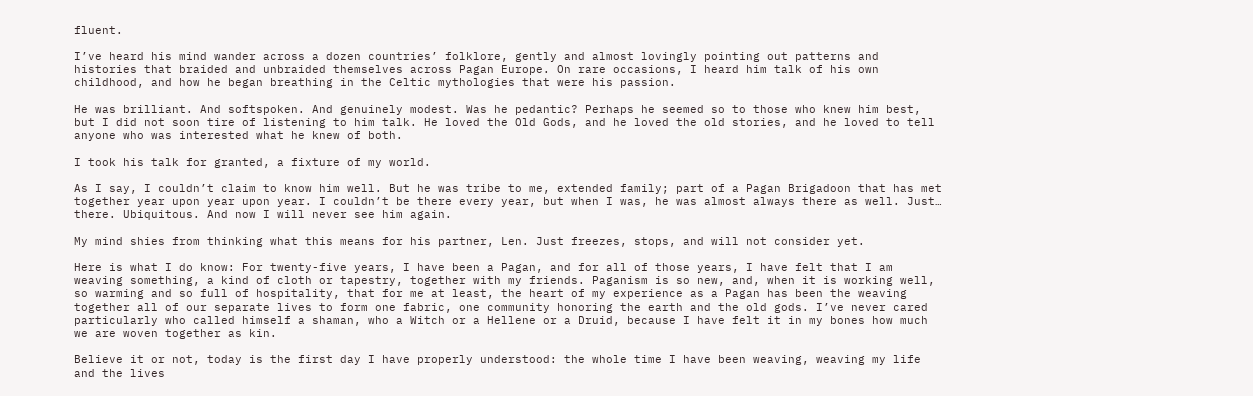fluent.

I’ve heard his mind wander across a dozen countries’ folklore, gently and almost lovingly pointing out patterns and histories that braided and unbraided themselves across Pagan Europe. On rare occasions, I heard him talk of his own childhood, and how he began breathing in the Celtic mythologies that were his passion.

He was brilliant. And softspoken. And genuinely modest. Was he pedantic? Perhaps he seemed so to those who knew him best, but I did not soon tire of listening to him talk. He loved the Old Gods, and he loved the old stories, and he loved to tell anyone who was interested what he knew of both.

I took his talk for granted, a fixture of my world.

As I say, I couldn’t claim to know him well. But he was tribe to me, extended family; part of a Pagan Brigadoon that has met together year upon year upon year. I couldn’t be there every year, but when I was, he was almost always there as well. Just… there. Ubiquitous. And now I will never see him again.

My mind shies from thinking what this means for his partner, Len. Just freezes, stops, and will not consider yet.

Here is what I do know: For twenty-five years, I have been a Pagan, and for all of those years, I have felt that I am weaving something, a kind of cloth or tapestry, together with my friends. Paganism is so new, and, when it is working well, so warming and so full of hospitality, that for me at least, the heart of my experience as a Pagan has been the weaving together all of our separate lives to form one fabric, one community honoring the earth and the old gods. I’ve never cared particularly who called himself a shaman, who a Witch or a Hellene or a Druid, because I have felt it in my bones how much we are woven together as kin.

Believe it or not, today is the first day I have properly understood: the whole time I have been weaving, weaving my life and the lives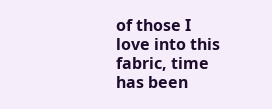of those I love into this fabric, time has been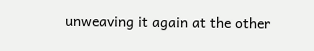unweaving it again at the other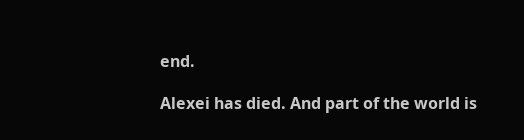end.

Alexei has died. And part of the world is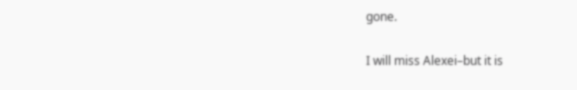gone.

I will miss Alexei–but it is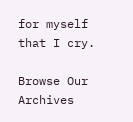for myself that I cry.

Browse Our Archives